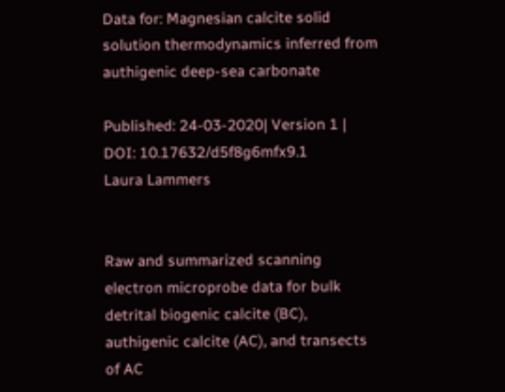Data for: Magnesian calcite solid solution thermodynamics inferred from authigenic deep-sea carbonate

Published: 24-03-2020| Version 1 | DOI: 10.17632/d5f8g6mfx9.1
Laura Lammers


Raw and summarized scanning electron microprobe data for bulk detrital biogenic calcite (BC), authigenic calcite (AC), and transects of AC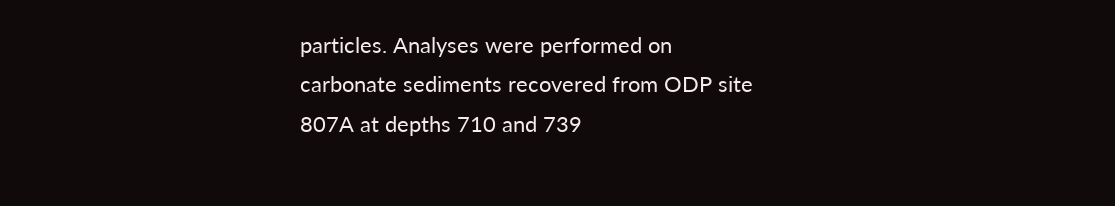particles. Analyses were performed on carbonate sediments recovered from ODP site 807A at depths 710 and 739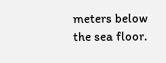meters below the sea floor.